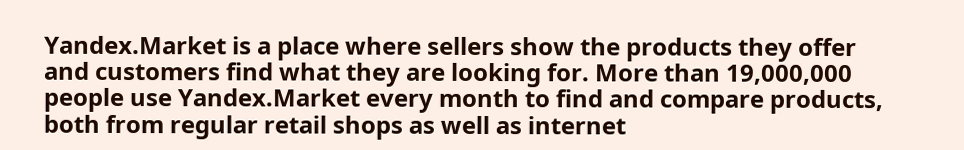Yandex.Market is a place where sellers show the products they offer and customers find what they are looking for. More than 19,000,000 people use Yandex.Market every month to find and compare products, both from regular retail shops as well as internet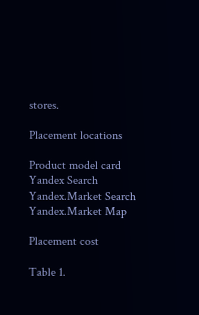stores.

Placement locations

Product model card
Yandex Search
Yandex.Market Search
Yandex.Market Map

Placement cost

Table 1.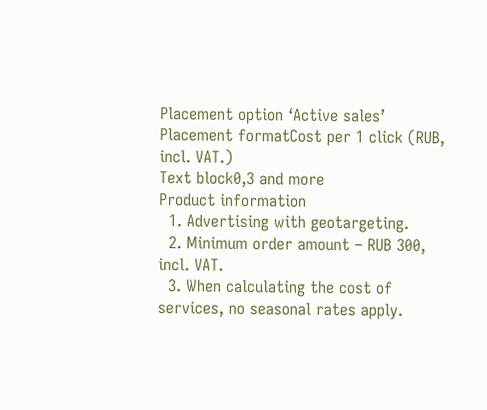Placement option ‘Active sales’
Placement formatCost per 1 click (RUB, incl. VAT.)
Text block0,3 and more
Product information
  1. Advertising with geotargeting.
  2. Minimum order amount – RUB 300, incl. VAT.
  3. When calculating the cost of services, no seasonal rates apply.